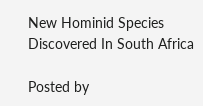New Hominid Species Discovered In South Africa

Posted by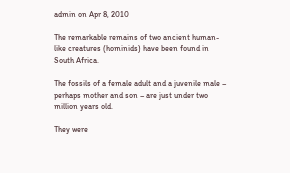admin on Apr 8, 2010

The remarkable remains of two ancient human-like creatures (hominids) have been found in South Africa.

The fossils of a female adult and a juvenile male – perhaps mother and son – are just under two million years old.

They were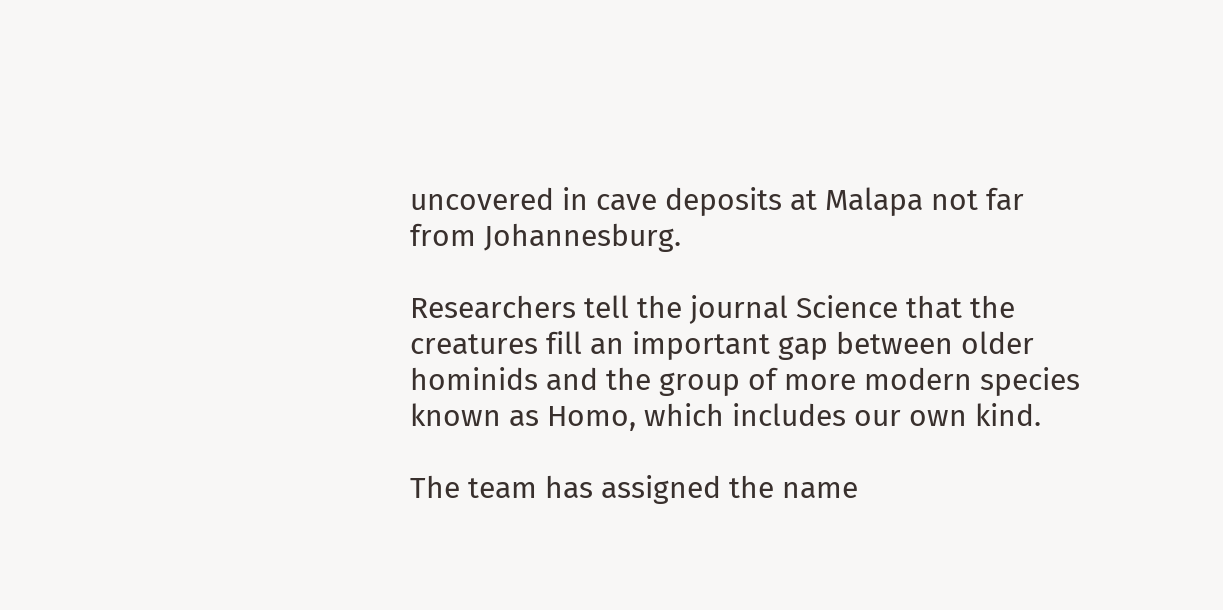uncovered in cave deposits at Malapa not far from Johannesburg.

Researchers tell the journal Science that the creatures fill an important gap between older hominids and the group of more modern species known as Homo, which includes our own kind.

The team has assigned the name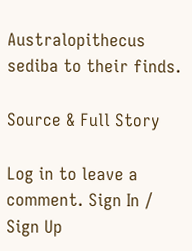Australopithecus sediba to their finds.

Source & Full Story

Log in to leave a comment. Sign In / Sign Up